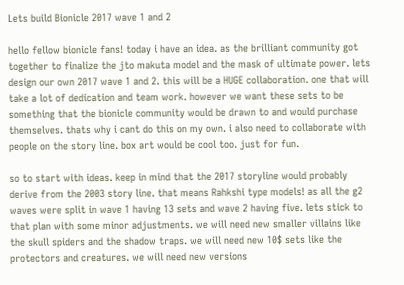Lets build Bionicle 2017 wave 1 and 2

hello fellow bionicle fans! today i have an idea. as the brilliant community got together to finalize the jto makuta model and the mask of ultimate power. lets design our own 2017 wave 1 and 2. this will be a HUGE collaboration. one that will take a lot of dedication and team work. however we want these sets to be something that the bionicle community would be drawn to and would purchase themselves. thats why i cant do this on my own. i also need to collaborate with people on the story line. box art would be cool too. just for fun.

so to start with ideas. keep in mind that the 2017 storyline would probably derive from the 2003 story line. that means Rahkshi type models! as all the g2 waves were split in wave 1 having 13 sets and wave 2 having five. lets stick to that plan with some minor adjustments. we will need new smaller villains like the skull spiders and the shadow traps. we will need new 10$ sets like the protectors and creatures. we will need new versions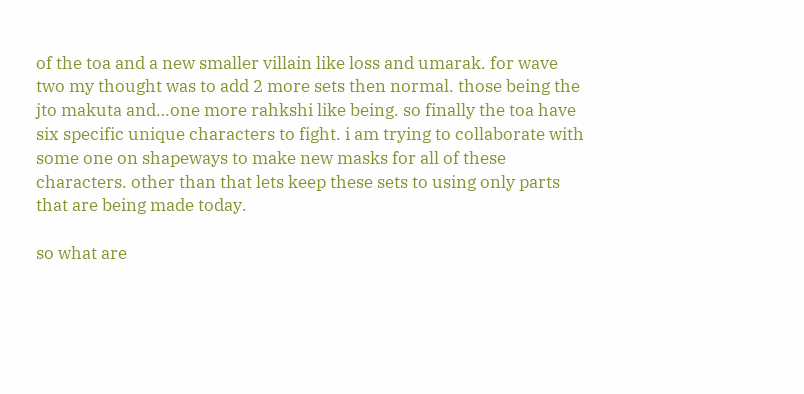of the toa and a new smaller villain like loss and umarak. for wave two my thought was to add 2 more sets then normal. those being the jto makuta and…one more rahkshi like being. so finally the toa have six specific unique characters to fight. i am trying to collaborate with some one on shapeways to make new masks for all of these characters. other than that lets keep these sets to using only parts that are being made today.

so what are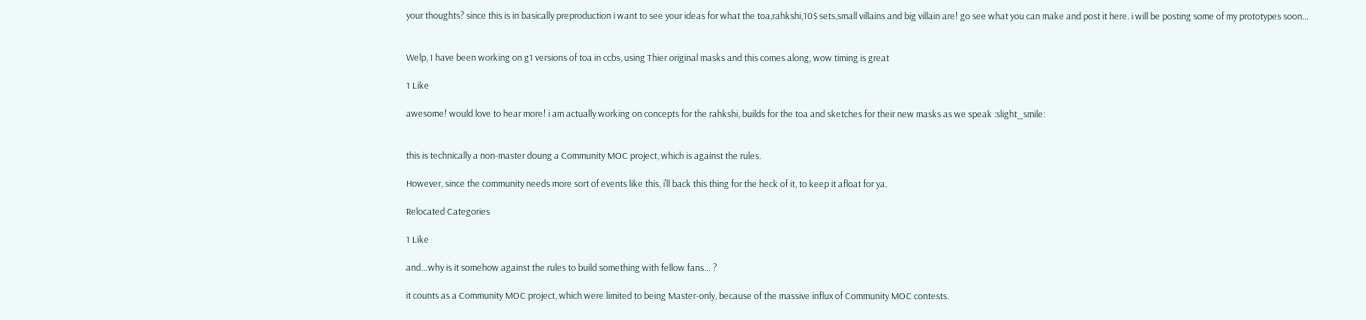your thoughts? since this is in basically preproduction i want to see your ideas for what the toa,rahkshi,10$ sets,small villains and big villain are! go see what you can make and post it here. i will be posting some of my prototypes soon…


Welp, I have been working on g1 versions of toa in ccbs, using Thier original masks and this comes along, wow timing is great

1 Like

awesome! would love to hear more! i am actually working on concepts for the rahkshi, builds for the toa and sketches for their new masks as we speak :slight_smile:


this is technically a non-master doung a Community MOC project, which is against the rules.

However, since the community needs more sort of events like this, i’ll back this thing for the heck of it, to keep it afloat for ya.

Relocated Categories

1 Like

and…why is it somehow against the rules to build something with fellow fans… ?

it counts as a Community MOC project, which were limited to being Master-only, because of the massive influx of Community MOC contests.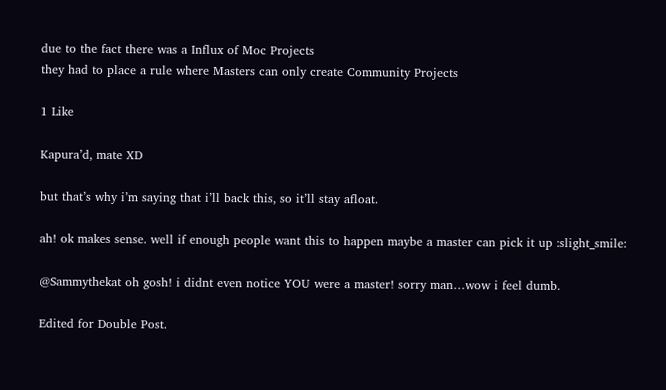due to the fact there was a Influx of Moc Projects
they had to place a rule where Masters can only create Community Projects

1 Like

Kapura’d, mate XD

but that’s why i’m saying that i’ll back this, so it’ll stay afloat.

ah! ok makes sense. well if enough people want this to happen maybe a master can pick it up :slight_smile:

@Sammythekat oh gosh! i didnt even notice YOU were a master! sorry man…wow i feel dumb.

Edited for Double Post.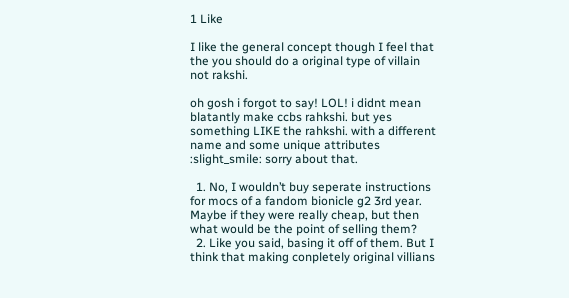1 Like

I like the general concept though I feel that the you should do a original type of villain not rakshi.

oh gosh i forgot to say! LOL! i didnt mean blatantly make ccbs rahkshi. but yes something LIKE the rahkshi. with a different name and some unique attributes :slight_smile: sorry about that.

  1. No, I wouldn’t buy seperate instructions for mocs of a fandom bionicle g2 3rd year. Maybe if they were really cheap, but then what would be the point of selling them?
  2. Like you said, basing it off of them. But I think that making conpletely original villians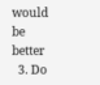would be better
  3. Do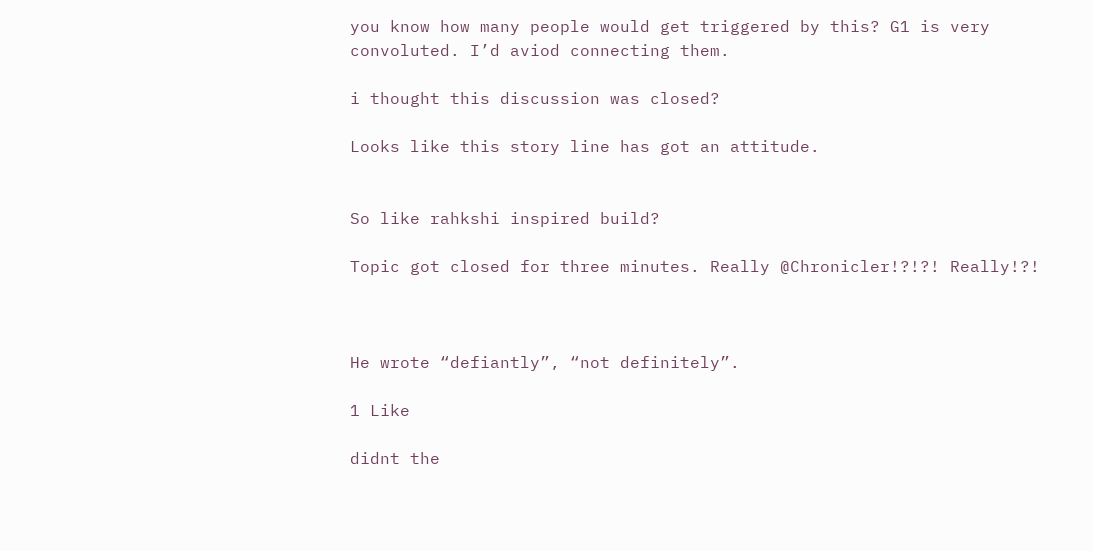you know how many people would get triggered by this? G1 is very convoluted. I’d aviod connecting them.

i thought this discussion was closed?

Looks like this story line has got an attitude.


So like rahkshi inspired build?

Topic got closed for three minutes. Really @Chronicler!?!?! Really!?!



He wrote “defiantly”, “not definitely”.

1 Like

didnt the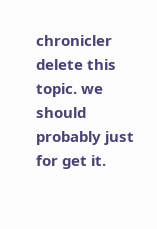chronicler delete this topic. we should probably just for get it.